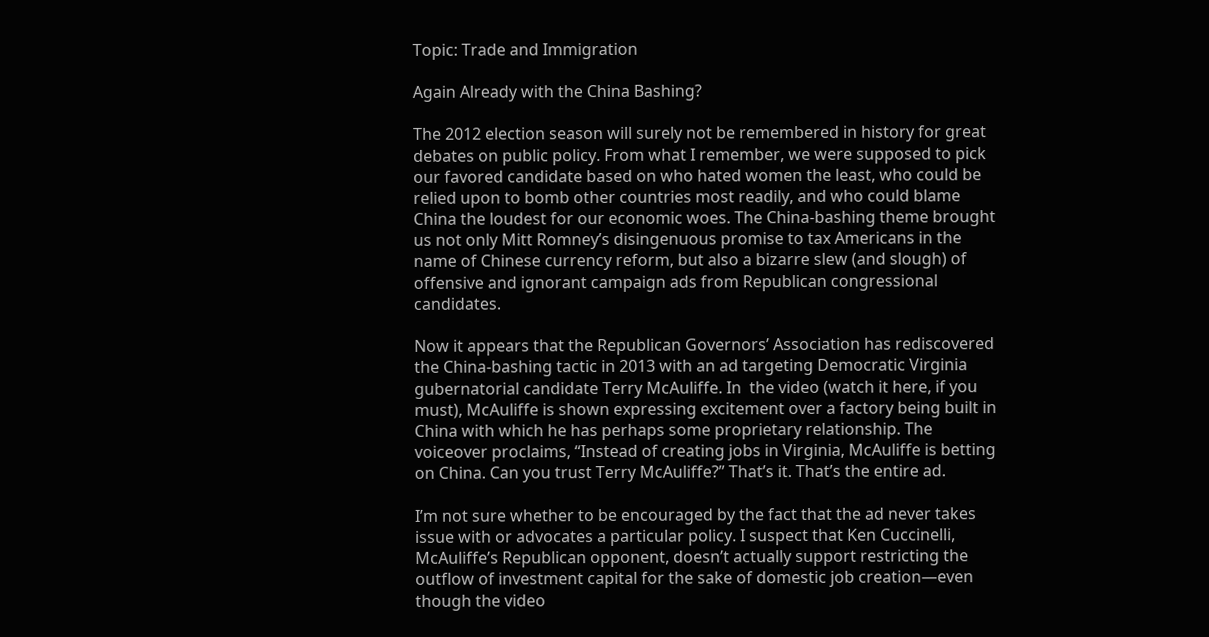Topic: Trade and Immigration

Again Already with the China Bashing?

The 2012 election season will surely not be remembered in history for great debates on public policy. From what I remember, we were supposed to pick our favored candidate based on who hated women the least, who could be relied upon to bomb other countries most readily, and who could blame China the loudest for our economic woes. The China-bashing theme brought us not only Mitt Romney’s disingenuous promise to tax Americans in the name of Chinese currency reform, but also a bizarre slew (and slough) of offensive and ignorant campaign ads from Republican congressional candidates.

Now it appears that the Republican Governors’ Association has rediscovered the China-bashing tactic in 2013 with an ad targeting Democratic Virginia gubernatorial candidate Terry McAuliffe. In  the video (watch it here, if you must), McAuliffe is shown expressing excitement over a factory being built in China with which he has perhaps some proprietary relationship. The voiceover proclaims, “Instead of creating jobs in Virginia, McAuliffe is betting on China. Can you trust Terry McAuliffe?” That’s it. That’s the entire ad.

I’m not sure whether to be encouraged by the fact that the ad never takes issue with or advocates a particular policy. I suspect that Ken Cuccinelli, McAuliffe’s Republican opponent, doesn’t actually support restricting the outflow of investment capital for the sake of domestic job creation—even though the video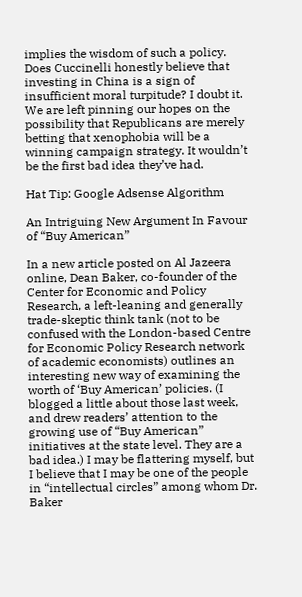implies the wisdom of such a policy. Does Cuccinelli honestly believe that investing in China is a sign of insufficient moral turpitude? I doubt it. We are left pinning our hopes on the possibility that Republicans are merely betting that xenophobia will be a winning campaign strategy. It wouldn’t be the first bad idea they’ve had.

Hat Tip: Google Adsense Algorithm

An Intriguing New Argument In Favour of “Buy American”

In a new article posted on Al Jazeera online, Dean Baker, co-founder of the Center for Economic and Policy Research, a left-leaning and generally trade-skeptic think tank (not to be confused with the London-based Centre for Economic Policy Research network of academic economists) outlines an interesting new way of examining the worth of ‘Buy American’ policies. (I blogged a little about those last week, and drew readers’ attention to the growing use of “Buy American” initiatives at the state level. They are a bad idea.) I may be flattering myself, but I believe that I may be one of the people in “intellectual circles” among whom Dr. Baker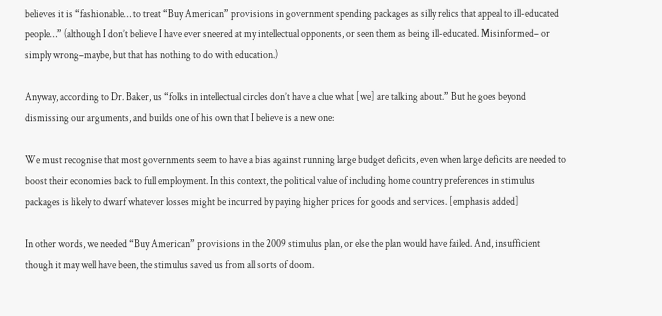believes it is “fashionable… to treat “Buy American” provisions in government spending packages as silly relics that appeal to ill-educated people…” (although I don’t believe I have ever sneered at my intellectual opponents, or seen them as being ill-educated. Misinformed– or simply wrong–maybe, but that has nothing to do with education.)

Anyway, according to Dr. Baker, us “folks in intellectual circles don’t have a clue what [we] are talking about.” But he goes beyond dismissing our arguments, and builds one of his own that I believe is a new one:

We must recognise that most governments seem to have a bias against running large budget deficits, even when large deficits are needed to boost their economies back to full employment. In this context, the political value of including home country preferences in stimulus packages is likely to dwarf whatever losses might be incurred by paying higher prices for goods and services. [emphasis added]

In other words, we needed “Buy American” provisions in the 2009 stimulus plan, or else the plan would have failed. And, insufficient though it may well have been, the stimulus saved us from all sorts of doom.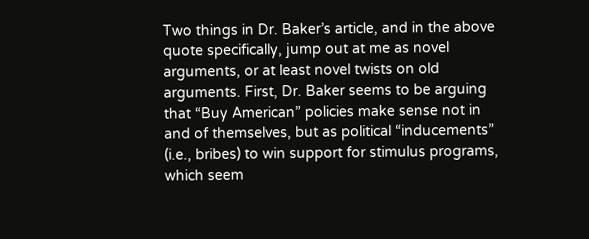Two things in Dr. Baker’s article, and in the above quote specifically, jump out at me as novel arguments, or at least novel twists on old arguments. First, Dr. Baker seems to be arguing that “Buy American” policies make sense not in and of themselves, but as political “inducements” (i.e., bribes) to win support for stimulus programs, which seem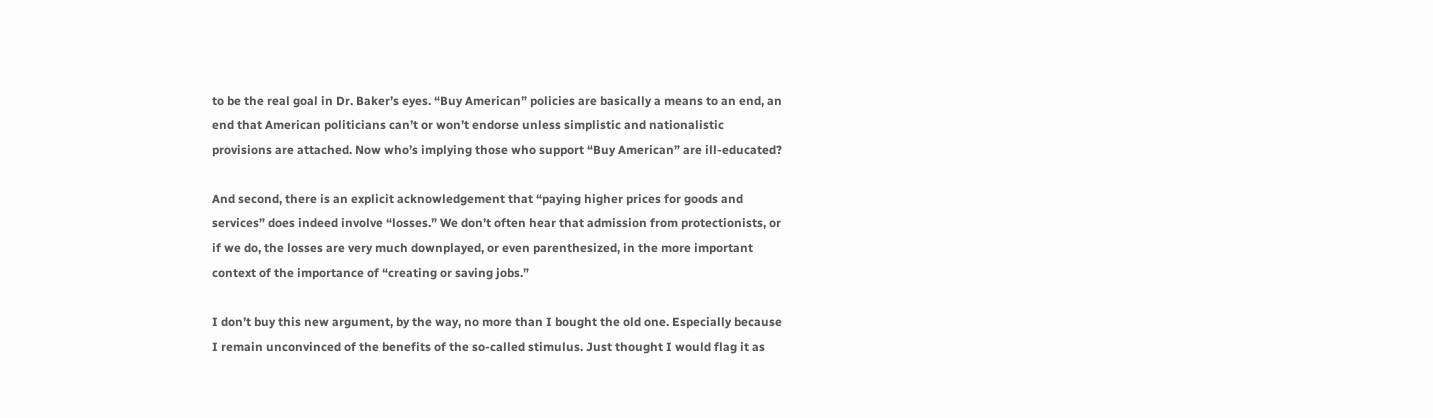to be the real goal in Dr. Baker’s eyes. “Buy American” policies are basically a means to an end, an end that American politicians can’t or won’t endorse unless simplistic and nationalistic provisions are attached. Now who’s implying those who support “Buy American” are ill-educated?

And second, there is an explicit acknowledgement that “paying higher prices for goods and services” does indeed involve “losses.” We don’t often hear that admission from protectionists, or if we do, the losses are very much downplayed, or even parenthesized, in the more important context of the importance of “creating or saving jobs.”

I don’t buy this new argument, by the way, no more than I bought the old one. Especially because I remain unconvinced of the benefits of the so-called stimulus. Just thought I would flag it as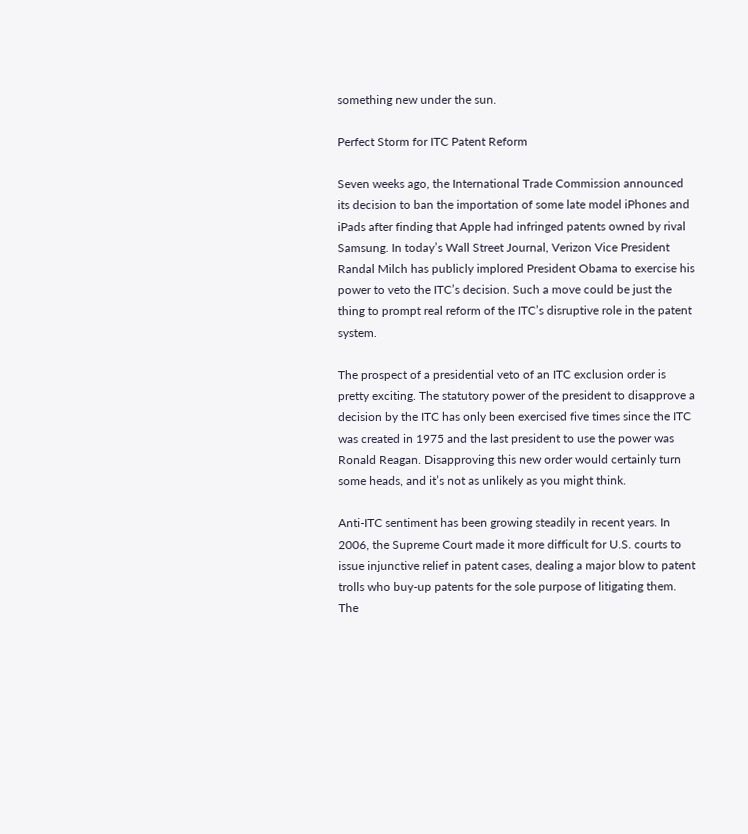something new under the sun.

Perfect Storm for ITC Patent Reform

Seven weeks ago, the International Trade Commission announced its decision to ban the importation of some late model iPhones and iPads after finding that Apple had infringed patents owned by rival Samsung. In today’s Wall Street Journal, Verizon Vice President Randal Milch has publicly implored President Obama to exercise his power to veto the ITC’s decision. Such a move could be just the thing to prompt real reform of the ITC’s disruptive role in the patent system.

The prospect of a presidential veto of an ITC exclusion order is pretty exciting. The statutory power of the president to disapprove a decision by the ITC has only been exercised five times since the ITC was created in 1975 and the last president to use the power was Ronald Reagan. Disapproving this new order would certainly turn some heads, and it’s not as unlikely as you might think.

Anti-ITC sentiment has been growing steadily in recent years. In 2006, the Supreme Court made it more difficult for U.S. courts to issue injunctive relief in patent cases, dealing a major blow to patent trolls who buy-up patents for the sole purpose of litigating them. The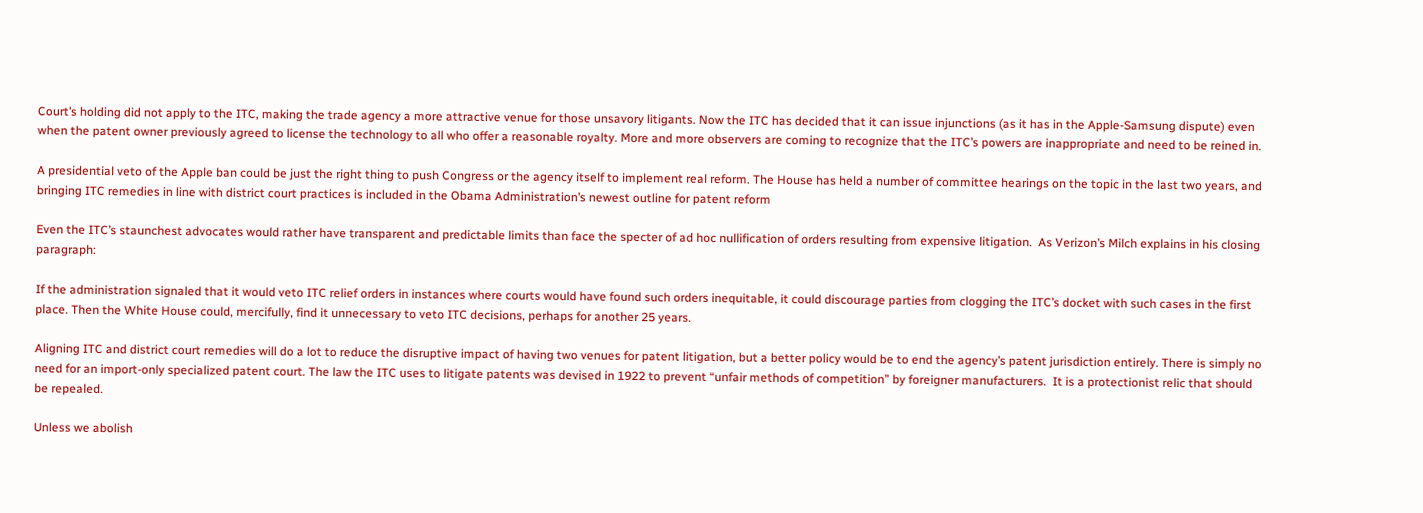Court’s holding did not apply to the ITC, making the trade agency a more attractive venue for those unsavory litigants. Now the ITC has decided that it can issue injunctions (as it has in the Apple-Samsung dispute) even when the patent owner previously agreed to license the technology to all who offer a reasonable royalty. More and more observers are coming to recognize that the ITC’s powers are inappropriate and need to be reined in.

A presidential veto of the Apple ban could be just the right thing to push Congress or the agency itself to implement real reform. The House has held a number of committee hearings on the topic in the last two years, and bringing ITC remedies in line with district court practices is included in the Obama Administration’s newest outline for patent reform

Even the ITC’s staunchest advocates would rather have transparent and predictable limits than face the specter of ad hoc nullification of orders resulting from expensive litigation.  As Verizon’s Milch explains in his closing paragraph:

If the administration signaled that it would veto ITC relief orders in instances where courts would have found such orders inequitable, it could discourage parties from clogging the ITC’s docket with such cases in the first place. Then the White House could, mercifully, find it unnecessary to veto ITC decisions, perhaps for another 25 years.

Aligning ITC and district court remedies will do a lot to reduce the disruptive impact of having two venues for patent litigation, but a better policy would be to end the agency’s patent jurisdiction entirely. There is simply no need for an import-only specialized patent court. The law the ITC uses to litigate patents was devised in 1922 to prevent “unfair methods of competition” by foreigner manufacturers.  It is a protectionist relic that should be repealed.

Unless we abolish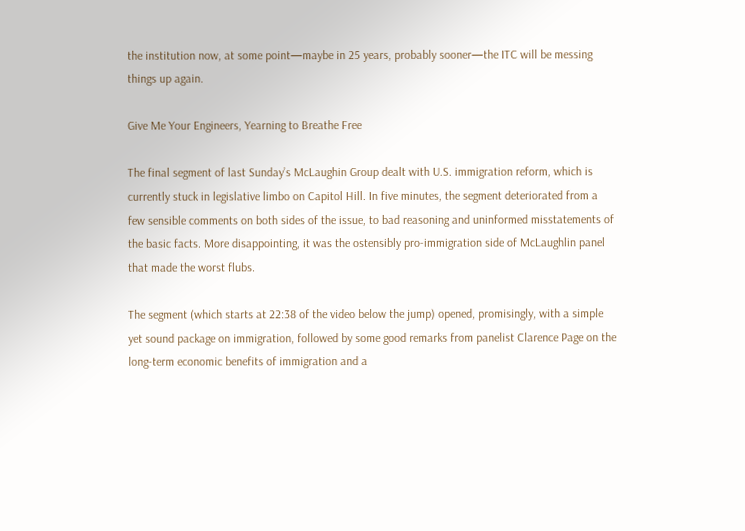the institution now, at some point—maybe in 25 years, probably sooner—the ITC will be messing things up again.

Give Me Your Engineers, Yearning to Breathe Free

The final segment of last Sunday’s McLaughin Group dealt with U.S. immigration reform, which is currently stuck in legislative limbo on Capitol Hill. In five minutes, the segment deteriorated from a few sensible comments on both sides of the issue, to bad reasoning and uninformed misstatements of the basic facts. More disappointing, it was the ostensibly pro-immigration side of McLaughlin panel that made the worst flubs.

The segment (which starts at 22:38 of the video below the jump) opened, promisingly, with a simple yet sound package on immigration, followed by some good remarks from panelist Clarence Page on the long-term economic benefits of immigration and a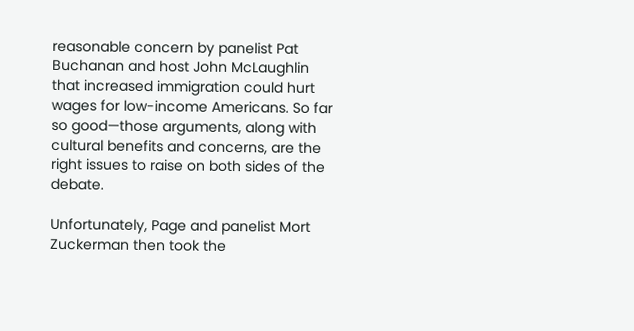reasonable concern by panelist Pat Buchanan and host John McLaughlin that increased immigration could hurt wages for low-income Americans. So far so good—those arguments, along with cultural benefits and concerns, are the right issues to raise on both sides of the debate.

Unfortunately, Page and panelist Mort Zuckerman then took the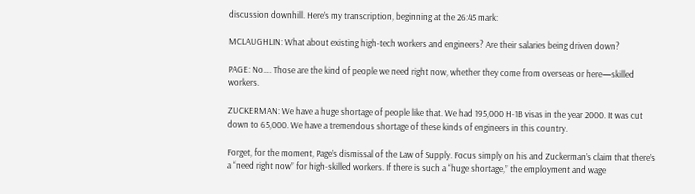discussion downhill. Here’s my transcription, beginning at the 26:45 mark:

MCLAUGHLIN: What about existing high-tech workers and engineers? Are their salaries being driven down?

PAGE: No…. Those are the kind of people we need right now, whether they come from overseas or here—skilled workers.

ZUCKERMAN: We have a huge shortage of people like that. We had 195,000 H-1B visas in the year 2000. It was cut down to 65,000. We have a tremendous shortage of these kinds of engineers in this country.

Forget, for the moment, Page’s dismissal of the Law of Supply. Focus simply on his and Zuckerman’s claim that there’s a “need right now” for high-skilled workers. If there is such a “huge shortage,” the employment and wage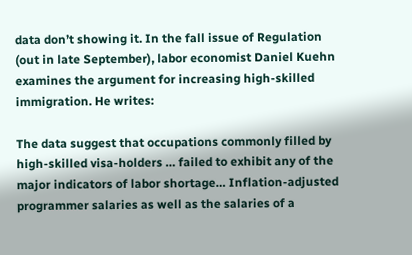data don’t showing it. In the fall issue of Regulation (out in late September), labor economist Daniel Kuehn examines the argument for increasing high-skilled immigration. He writes:

The data suggest that occupations commonly filled by high-skilled visa-holders … failed to exhibit any of the major indicators of labor shortage… Inflation-adjusted programmer salaries as well as the salaries of a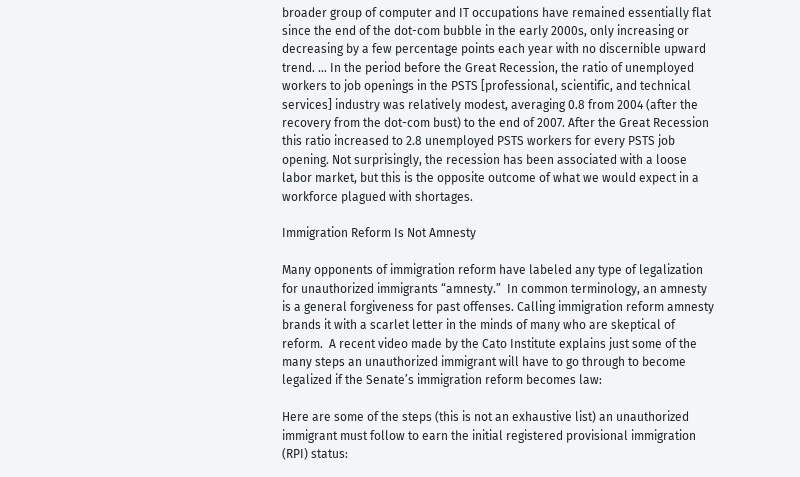broader group of computer and IT occupations have remained essentially flat since the end of the dot-com bubble in the early 2000s, only increasing or decreasing by a few percentage points each year with no discernible upward trend. … In the period before the Great Recession, the ratio of unemployed workers to job openings in the PSTS [professional, scientific, and technical services] industry was relatively modest, averaging 0.8 from 2004 (after the recovery from the dot-com bust) to the end of 2007. After the Great Recession this ratio increased to 2.8 unemployed PSTS workers for every PSTS job opening. Not surprisingly, the recession has been associated with a loose labor market, but this is the opposite outcome of what we would expect in a workforce plagued with shortages.

Immigration Reform Is Not Amnesty

Many opponents of immigration reform have labeled any type of legalization for unauthorized immigrants “amnesty.”  In common terminology, an amnesty is a general forgiveness for past offenses. Calling immigration reform amnesty brands it with a scarlet letter in the minds of many who are skeptical of reform.  A recent video made by the Cato Institute explains just some of the many steps an unauthorized immigrant will have to go through to become legalized if the Senate’s immigration reform becomes law:

Here are some of the steps (this is not an exhaustive list) an unauthorized immigrant must follow to earn the initial registered provisional immigration (RPI) status: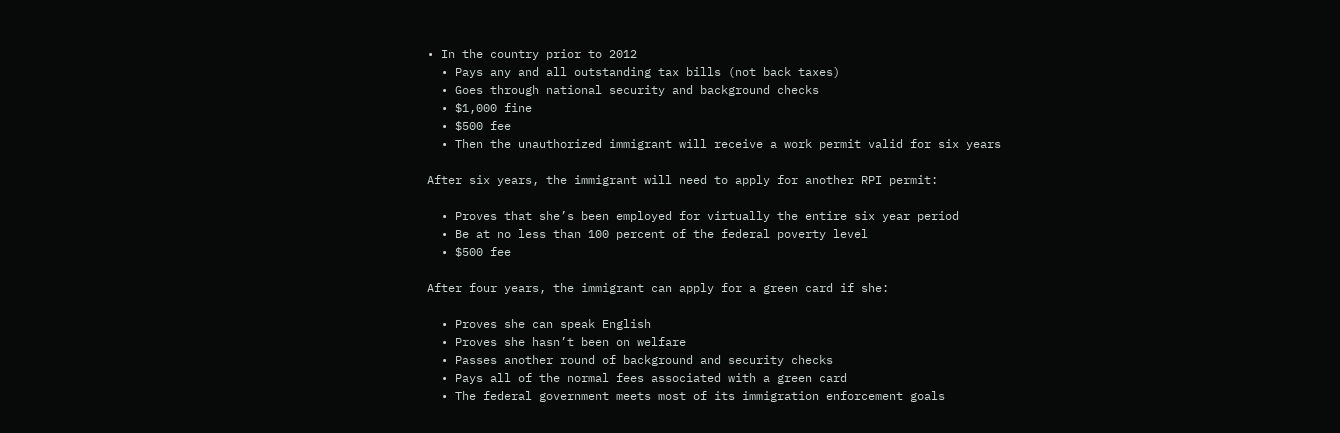• In the country prior to 2012
  • Pays any and all outstanding tax bills (not back taxes)
  • Goes through national security and background checks
  • $1,000 fine
  • $500 fee
  • Then the unauthorized immigrant will receive a work permit valid for six years

After six years, the immigrant will need to apply for another RPI permit:

  • Proves that she’s been employed for virtually the entire six year period
  • Be at no less than 100 percent of the federal poverty level
  • $500 fee

After four years, the immigrant can apply for a green card if she:

  • Proves she can speak English
  • Proves she hasn’t been on welfare
  • Passes another round of background and security checks
  • Pays all of the normal fees associated with a green card
  • The federal government meets most of its immigration enforcement goals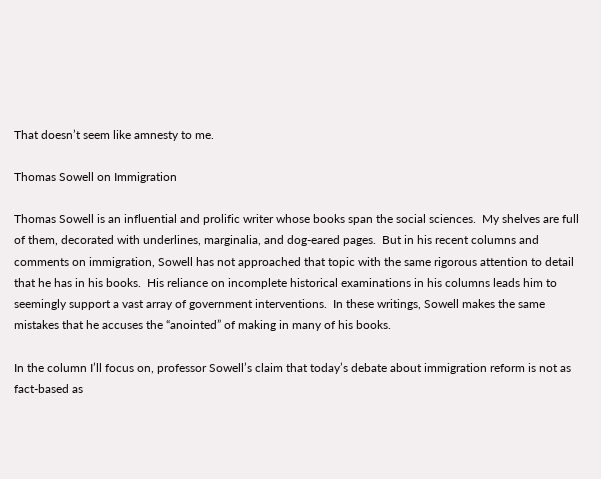That doesn’t seem like amnesty to me.

Thomas Sowell on Immigration

Thomas Sowell is an influential and prolific writer whose books span the social sciences.  My shelves are full of them, decorated with underlines, marginalia, and dog-eared pages.  But in his recent columns and comments on immigration, Sowell has not approached that topic with the same rigorous attention to detail that he has in his books.  His reliance on incomplete historical examinations in his columns leads him to seemingly support a vast array of government interventions.  In these writings, Sowell makes the same mistakes that he accuses the “anointed” of making in many of his books.

In the column I’ll focus on, professor Sowell’s claim that today’s debate about immigration reform is not as fact-based as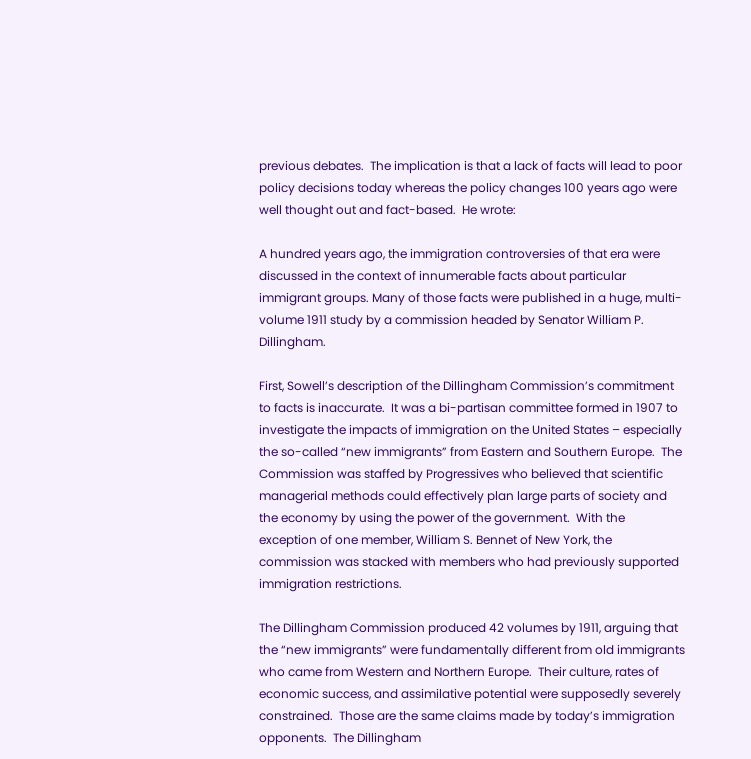previous debates.  The implication is that a lack of facts will lead to poor policy decisions today whereas the policy changes 100 years ago were well thought out and fact-based.  He wrote:

A hundred years ago, the immigration controversies of that era were discussed in the context of innumerable facts about particular immigrant groups. Many of those facts were published in a huge, multi-volume 1911 study by a commission headed by Senator William P. Dillingham.

First, Sowell’s description of the Dillingham Commission’s commitment to facts is inaccurate.  It was a bi-partisan committee formed in 1907 to investigate the impacts of immigration on the United States – especially the so-called “new immigrants” from Eastern and Southern Europe.  The Commission was staffed by Progressives who believed that scientific managerial methods could effectively plan large parts of society and the economy by using the power of the government.  With the exception of one member, William S. Bennet of New York, the commission was stacked with members who had previously supported immigration restrictions.

The Dillingham Commission produced 42 volumes by 1911, arguing that the “new immigrants” were fundamentally different from old immigrants who came from Western and Northern Europe.  Their culture, rates of economic success, and assimilative potential were supposedly severely constrained.  Those are the same claims made by today’s immigration opponents.  The Dillingham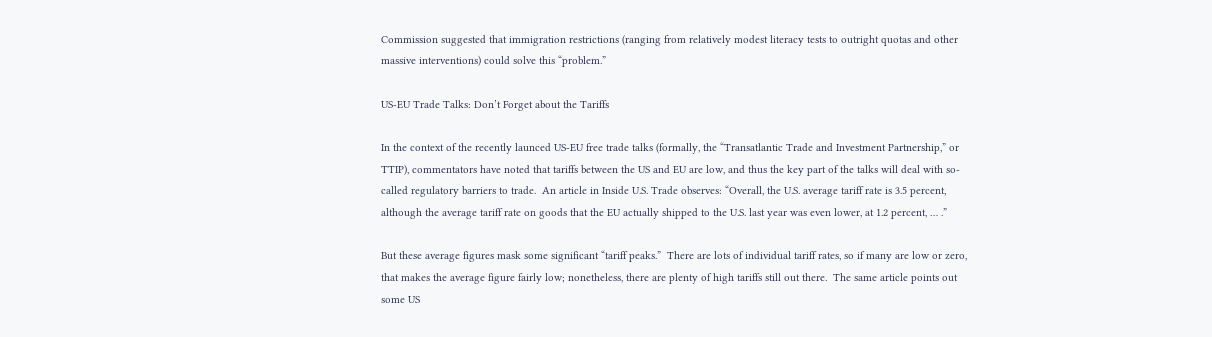Commission suggested that immigration restrictions (ranging from relatively modest literacy tests to outright quotas and other massive interventions) could solve this “problem.”

US-EU Trade Talks: Don’t Forget about the Tariffs

In the context of the recently launced US-EU free trade talks (formally, the “Transatlantic Trade and Investment Partnership,” or TTIP), commentators have noted that tariffs between the US and EU are low, and thus the key part of the talks will deal with so-called regulatory barriers to trade.  An article in Inside U.S. Trade observes: “Overall, the U.S. average tariff rate is 3.5 percent, although the average tariff rate on goods that the EU actually shipped to the U.S. last year was even lower, at 1.2 percent, … .”

But these average figures mask some significant “tariff peaks.”  There are lots of individual tariff rates, so if many are low or zero, that makes the average figure fairly low; nonetheless, there are plenty of high tariffs still out there.  The same article points out some US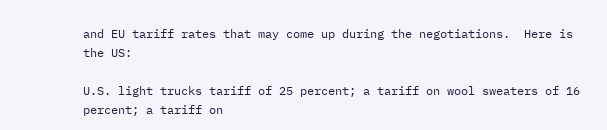and EU tariff rates that may come up during the negotiations.  Here is the US:

U.S. light trucks tariff of 25 percent; a tariff on wool sweaters of 16 percent; a tariff on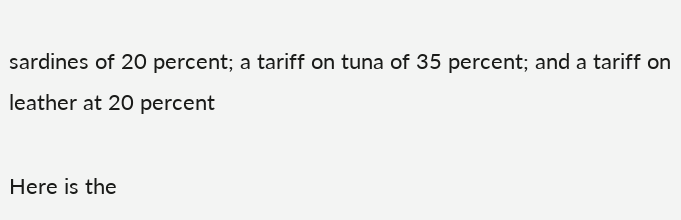sardines of 20 percent; a tariff on tuna of 35 percent; and a tariff on leather at 20 percent

Here is the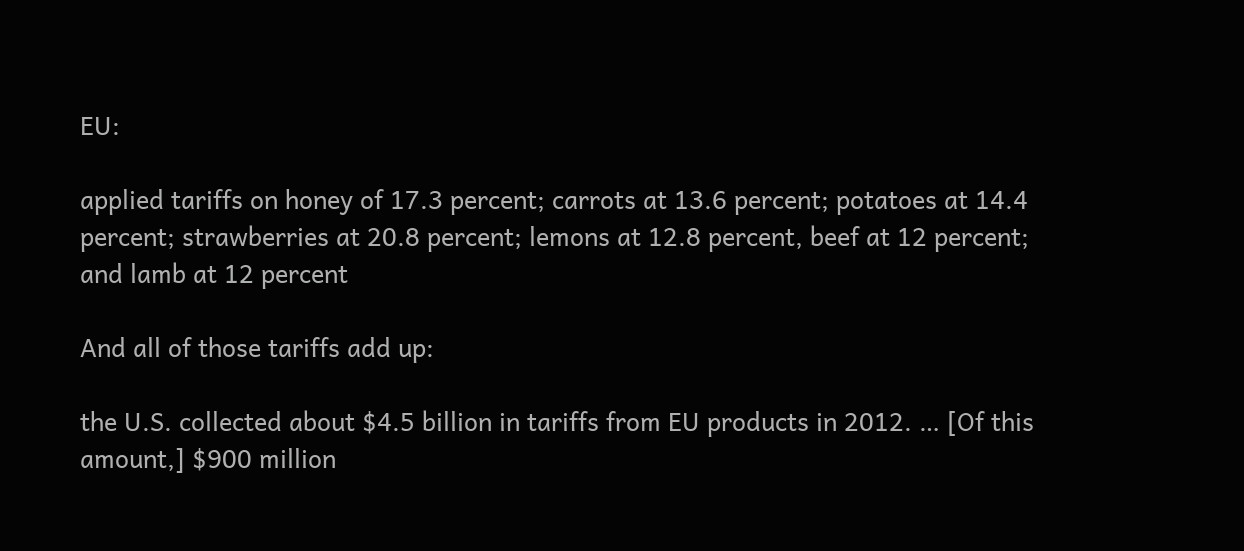EU:

applied tariffs on honey of 17.3 percent; carrots at 13.6 percent; potatoes at 14.4 percent; strawberries at 20.8 percent; lemons at 12.8 percent, beef at 12 percent; and lamb at 12 percent

And all of those tariffs add up:

the U.S. collected about $4.5 billion in tariffs from EU products in 2012. … [Of this amount,] $900 million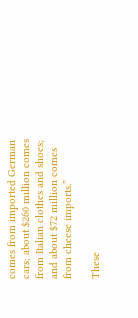comes from imported German cars; about $260 million comes from Italian clothes and shoes; and about $72 million comes from cheese imports.”

These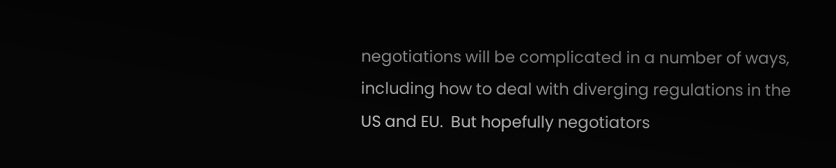negotiations will be complicated in a number of ways, including how to deal with diverging regulations in the US and EU.  But hopefully negotiators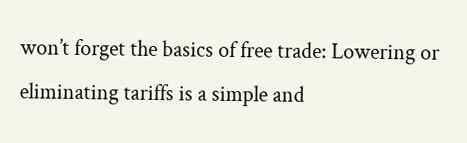won’t forget the basics of free trade: Lowering or eliminating tariffs is a simple and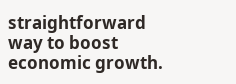straightforward way to boost economic growth.